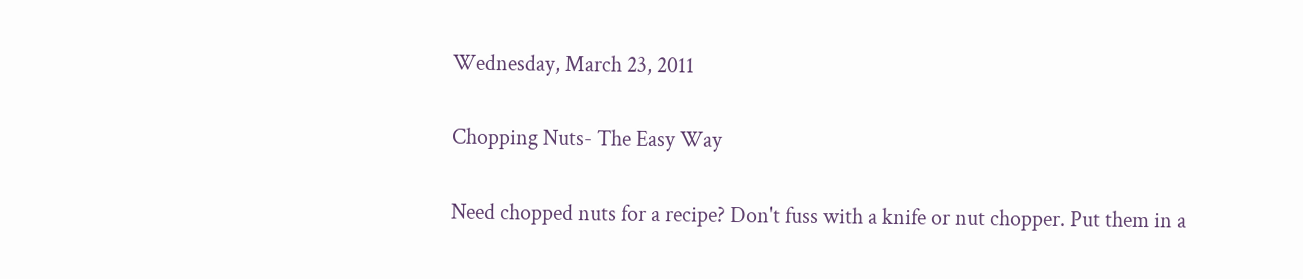Wednesday, March 23, 2011

Chopping Nuts- The Easy Way

Need chopped nuts for a recipe? Don't fuss with a knife or nut chopper. Put them in a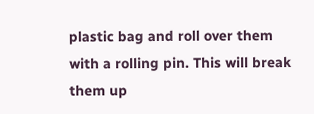plastic bag and roll over them with a rolling pin. This will break them up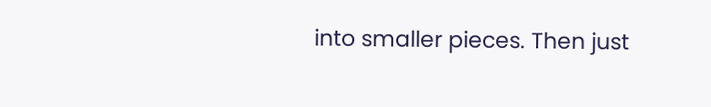into smaller pieces. Then just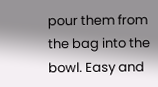pour them from the bag into the bowl. Easy and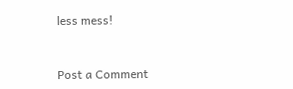less mess!


Post a Comment